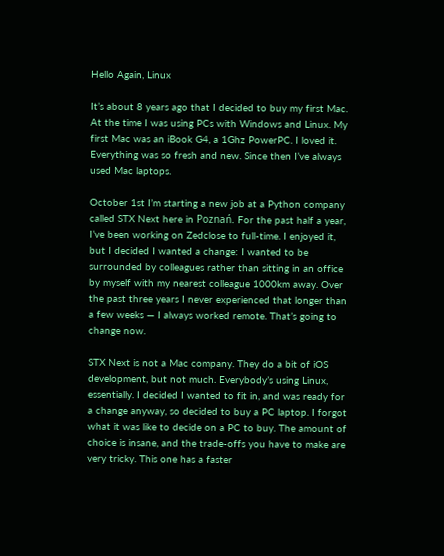Hello Again, Linux

It’s about 8 years ago that I decided to buy my first Mac. At the time I was using PCs with Windows and Linux. My first Mac was an iBook G4, a 1Ghz PowerPC. I loved it. Everything was so fresh and new. Since then I’ve always used Mac laptops.

October 1st I’m starting a new job at a Python company called STX Next here in Poznań. For the past half a year, I’ve been working on Zedclose to full-time. I enjoyed it, but I decided I wanted a change: I wanted to be surrounded by colleagues rather than sitting in an office by myself with my nearest colleague 1000km away. Over the past three years I never experienced that longer than a few weeks — I always worked remote. That’s going to change now.

STX Next is not a Mac company. They do a bit of iOS development, but not much. Everybody’s using Linux, essentially. I decided I wanted to fit in, and was ready for a change anyway, so decided to buy a PC laptop. I forgot what it was like to decide on a PC to buy. The amount of choice is insane, and the trade-offs you have to make are very tricky. This one has a faster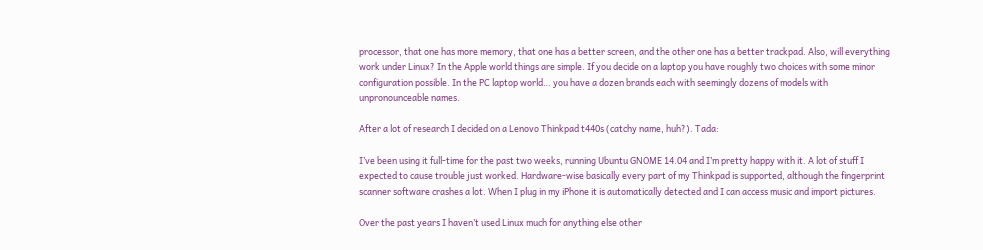processor, that one has more memory, that one has a better screen, and the other one has a better trackpad. Also, will everything work under Linux? In the Apple world things are simple. If you decide on a laptop you have roughly two choices with some minor configuration possible. In the PC laptop world… you have a dozen brands each with seemingly dozens of models with unpronounceable names.

After a lot of research I decided on a Lenovo Thinkpad t440s (catchy name, huh?). Tada:

I’ve been using it full-time for the past two weeks, running Ubuntu GNOME 14.04 and I’m pretty happy with it. A lot of stuff I expected to cause trouble just worked. Hardware-wise basically every part of my Thinkpad is supported, although the fingerprint scanner software crashes a lot. When I plug in my iPhone it is automatically detected and I can access music and import pictures.

Over the past years I haven’t used Linux much for anything else other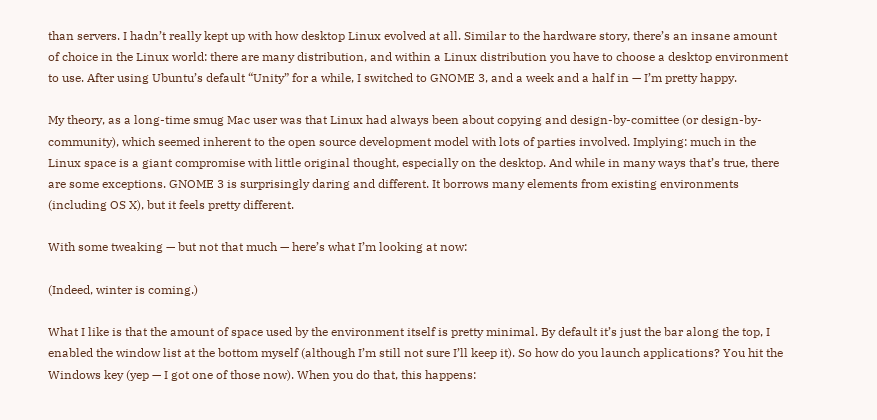than servers. I hadn’t really kept up with how desktop Linux evolved at all. Similar to the hardware story, there’s an insane amount of choice in the Linux world: there are many distribution, and within a Linux distribution you have to choose a desktop environment to use. After using Ubuntu’s default “Unity” for a while, I switched to GNOME 3, and a week and a half in — I’m pretty happy.

My theory, as a long-time smug Mac user was that Linux had always been about copying and design-by-comittee (or design-by-community), which seemed inherent to the open source development model with lots of parties involved. Implying: much in the Linux space is a giant compromise with little original thought, especially on the desktop. And while in many ways that’s true, there are some exceptions. GNOME 3 is surprisingly daring and different. It borrows many elements from existing environments (including OS X), but it feels pretty different.

With some tweaking — but not that much — here’s what I’m looking at now:

(Indeed, winter is coming.)

What I like is that the amount of space used by the environment itself is pretty minimal. By default it’s just the bar along the top, I enabled the window list at the bottom myself (although I’m still not sure I’ll keep it). So how do you launch applications? You hit the Windows key (yep — I got one of those now). When you do that, this happens: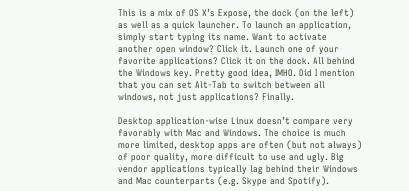This is a mix of OS X’s Expose, the dock (on the left) as well as a quick launcher. To launch an application, simply start typing its name. Want to activate another open window? Click it. Launch one of your favorite applications? Click it on the dock. All behind the Windows key. Pretty good idea, IMHO. Did I mention that you can set Alt-Tab to switch between all windows, not just applications? Finally.

Desktop application-wise Linux doesn’t compare very favorably with Mac and Windows. The choice is much more limited, desktop apps are often (but not always) of poor quality, more difficult to use and ugly. Big vendor applications typically lag behind their Windows and Mac counterparts (e.g. Skype and Spotify).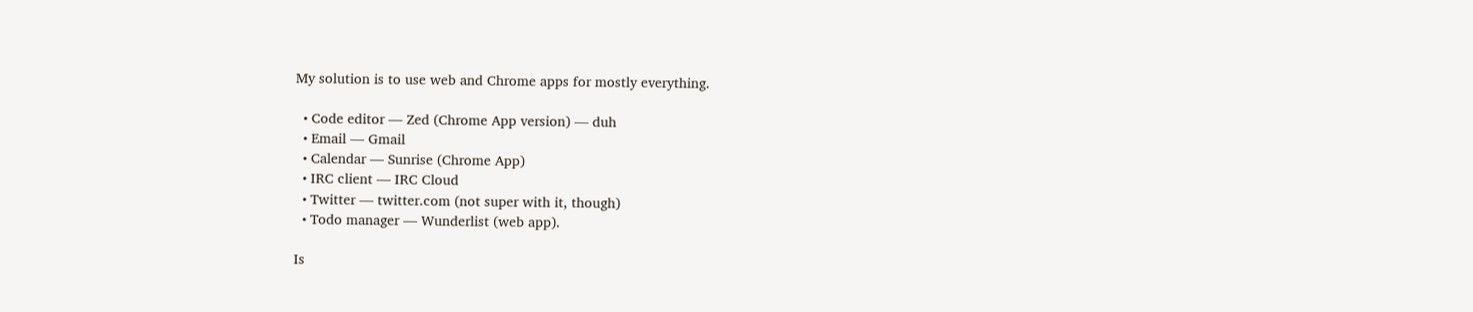My solution is to use web and Chrome apps for mostly everything.

  • Code editor — Zed (Chrome App version) — duh
  • Email — Gmail
  • Calendar — Sunrise (Chrome App)
  • IRC client — IRC Cloud
  • Twitter — twitter.com (not super with it, though)
  • Todo manager — Wunderlist (web app).

Is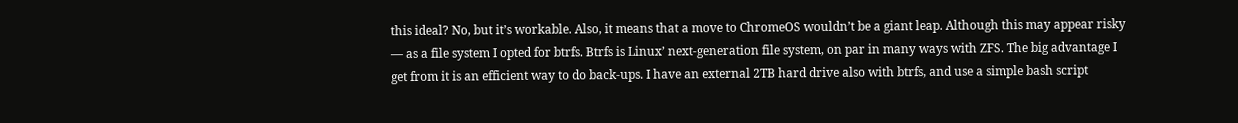this ideal? No, but it’s workable. Also, it means that a move to ChromeOS wouldn’t be a giant leap. Although this may appear risky — as a file system I opted for btrfs. Btrfs is Linux’ next-generation file system, on par in many ways with ZFS. The big advantage I get from it is an efficient way to do back-ups. I have an external 2TB hard drive also with btrfs, and use a simple bash script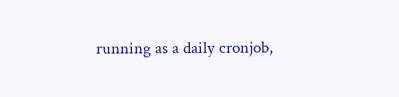running as a daily cronjob,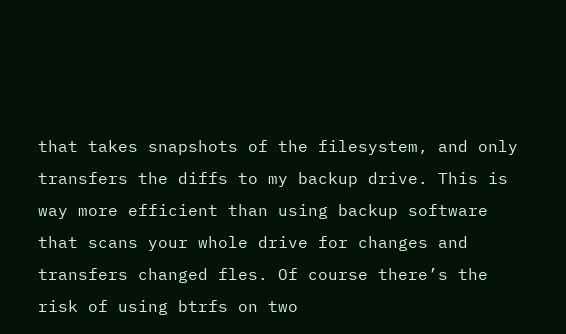that takes snapshots of the filesystem, and only transfers the diffs to my backup drive. This is way more efficient than using backup software that scans your whole drive for changes and transfers changed fles. Of course there’s the risk of using btrfs on two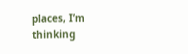places, I’m thinking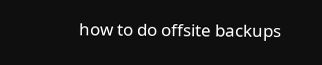how to do offsite backups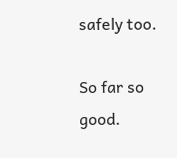safely too.

So far so good.